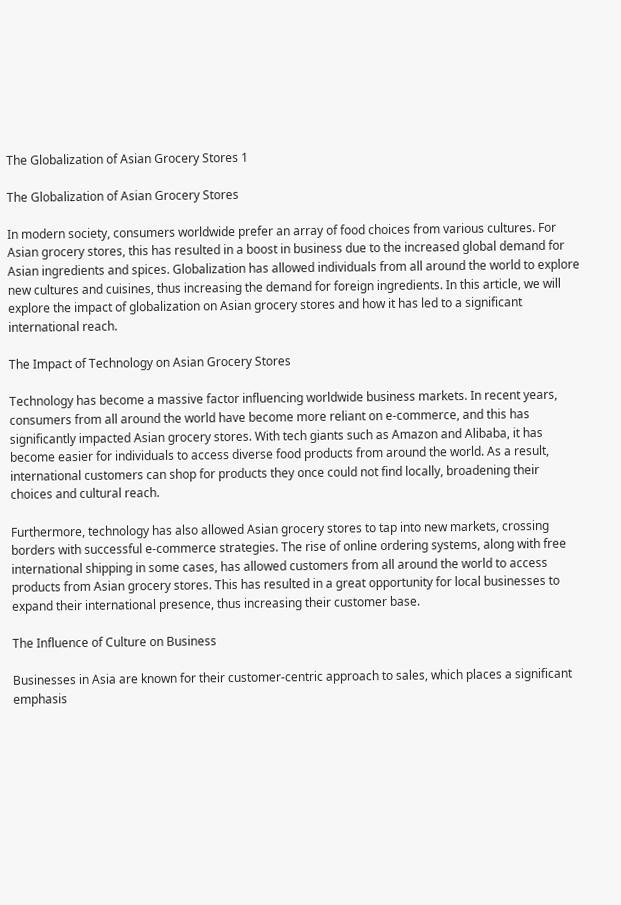The Globalization of Asian Grocery Stores 1

The Globalization of Asian Grocery Stores

In modern society, consumers worldwide prefer an array of food choices from various cultures. For Asian grocery stores, this has resulted in a boost in business due to the increased global demand for Asian ingredients and spices. Globalization has allowed individuals from all around the world to explore new cultures and cuisines, thus increasing the demand for foreign ingredients. In this article, we will explore the impact of globalization on Asian grocery stores and how it has led to a significant international reach.

The Impact of Technology on Asian Grocery Stores

Technology has become a massive factor influencing worldwide business markets. In recent years, consumers from all around the world have become more reliant on e-commerce, and this has significantly impacted Asian grocery stores. With tech giants such as Amazon and Alibaba, it has become easier for individuals to access diverse food products from around the world. As a result, international customers can shop for products they once could not find locally, broadening their choices and cultural reach.

Furthermore, technology has also allowed Asian grocery stores to tap into new markets, crossing borders with successful e-commerce strategies. The rise of online ordering systems, along with free international shipping in some cases, has allowed customers from all around the world to access products from Asian grocery stores. This has resulted in a great opportunity for local businesses to expand their international presence, thus increasing their customer base.

The Influence of Culture on Business

Businesses in Asia are known for their customer-centric approach to sales, which places a significant emphasis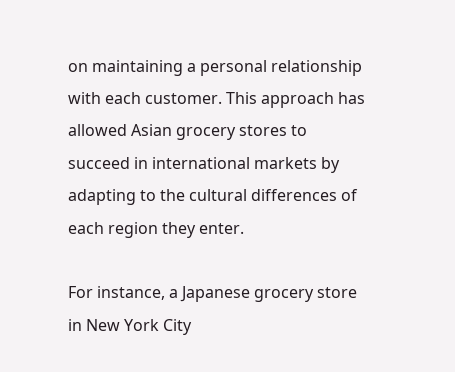on maintaining a personal relationship with each customer. This approach has allowed Asian grocery stores to succeed in international markets by adapting to the cultural differences of each region they enter.

For instance, a Japanese grocery store in New York City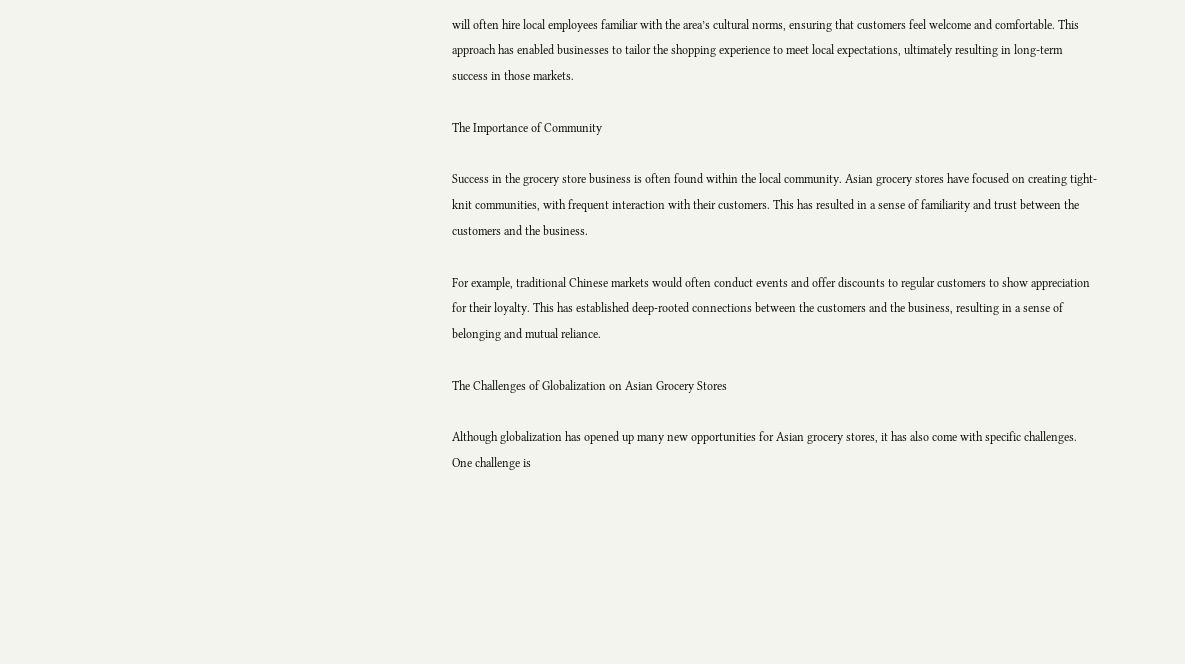will often hire local employees familiar with the area’s cultural norms, ensuring that customers feel welcome and comfortable. This approach has enabled businesses to tailor the shopping experience to meet local expectations, ultimately resulting in long-term success in those markets.

The Importance of Community

Success in the grocery store business is often found within the local community. Asian grocery stores have focused on creating tight-knit communities, with frequent interaction with their customers. This has resulted in a sense of familiarity and trust between the customers and the business.

For example, traditional Chinese markets would often conduct events and offer discounts to regular customers to show appreciation for their loyalty. This has established deep-rooted connections between the customers and the business, resulting in a sense of belonging and mutual reliance.

The Challenges of Globalization on Asian Grocery Stores

Although globalization has opened up many new opportunities for Asian grocery stores, it has also come with specific challenges. One challenge is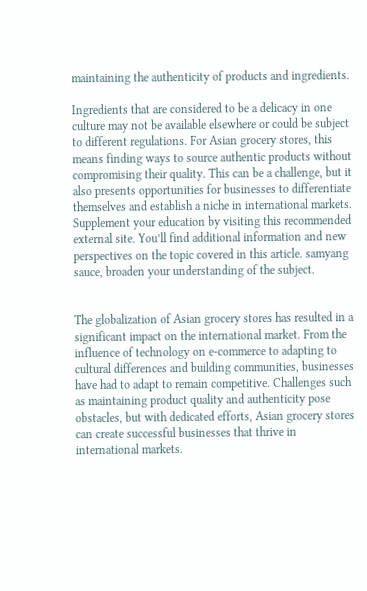maintaining the authenticity of products and ingredients.

Ingredients that are considered to be a delicacy in one culture may not be available elsewhere or could be subject to different regulations. For Asian grocery stores, this means finding ways to source authentic products without compromising their quality. This can be a challenge, but it also presents opportunities for businesses to differentiate themselves and establish a niche in international markets. Supplement your education by visiting this recommended external site. You’ll find additional information and new perspectives on the topic covered in this article. samyang sauce, broaden your understanding of the subject.


The globalization of Asian grocery stores has resulted in a significant impact on the international market. From the influence of technology on e-commerce to adapting to cultural differences and building communities, businesses have had to adapt to remain competitive. Challenges such as maintaining product quality and authenticity pose obstacles, but with dedicated efforts, Asian grocery stores can create successful businesses that thrive in international markets.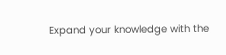Expand your knowledge with the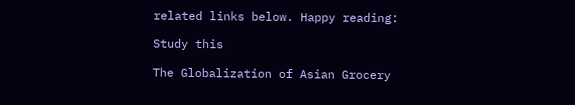related links below. Happy reading:

Study this

The Globalization of Asian Grocery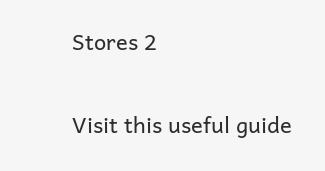Stores 2

Visit this useful guide